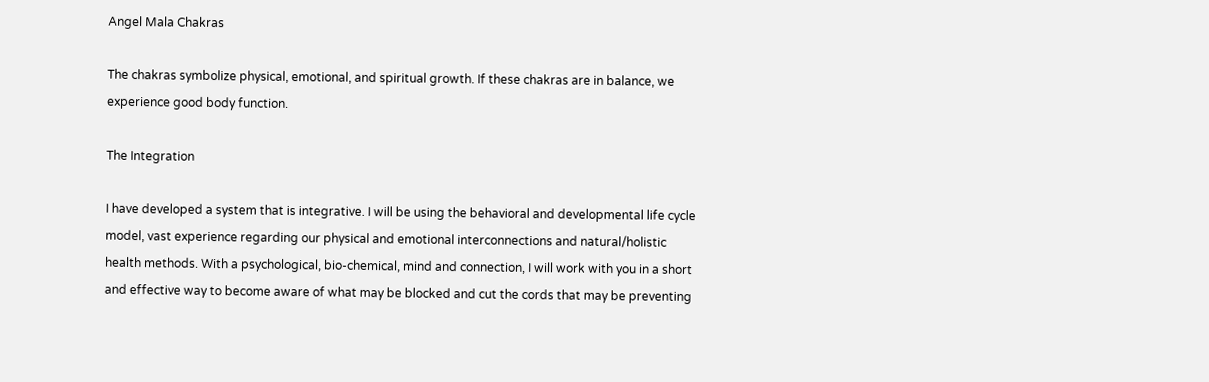Angel Mala Chakras

The chakras symbolize physical, emotional, and spiritual growth. If these chakras are in balance, we experience good body function.

The Integration

I have developed a system that is integrative. I will be using the behavioral and developmental life cycle model, vast experience regarding our physical and emotional interconnections and natural/holistic health methods. With a psychological, bio-chemical, mind and connection, I will work with you in a short and effective way to become aware of what may be blocked and cut the cords that may be preventing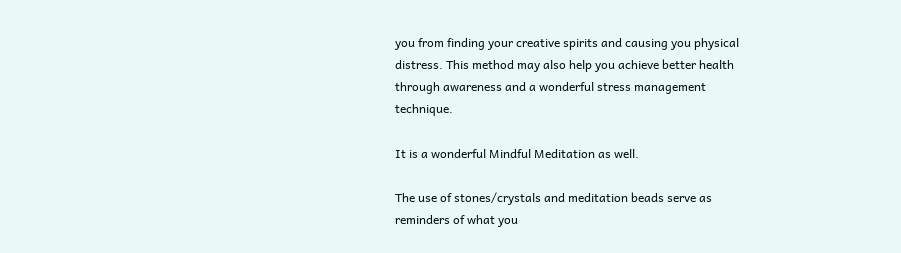you from finding your creative spirits and causing you physical distress. This method may also help you achieve better health through awareness and a wonderful stress management technique.

It is a wonderful Mindful Meditation as well.

The use of stones/crystals and meditation beads serve as reminders of what you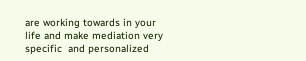are working towards in your life and make mediation very specific  and personalized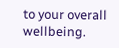to your overall wellbeing.